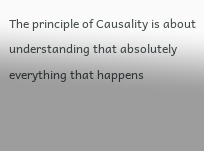The principle of Causality is about understanding that absolutely everything that happens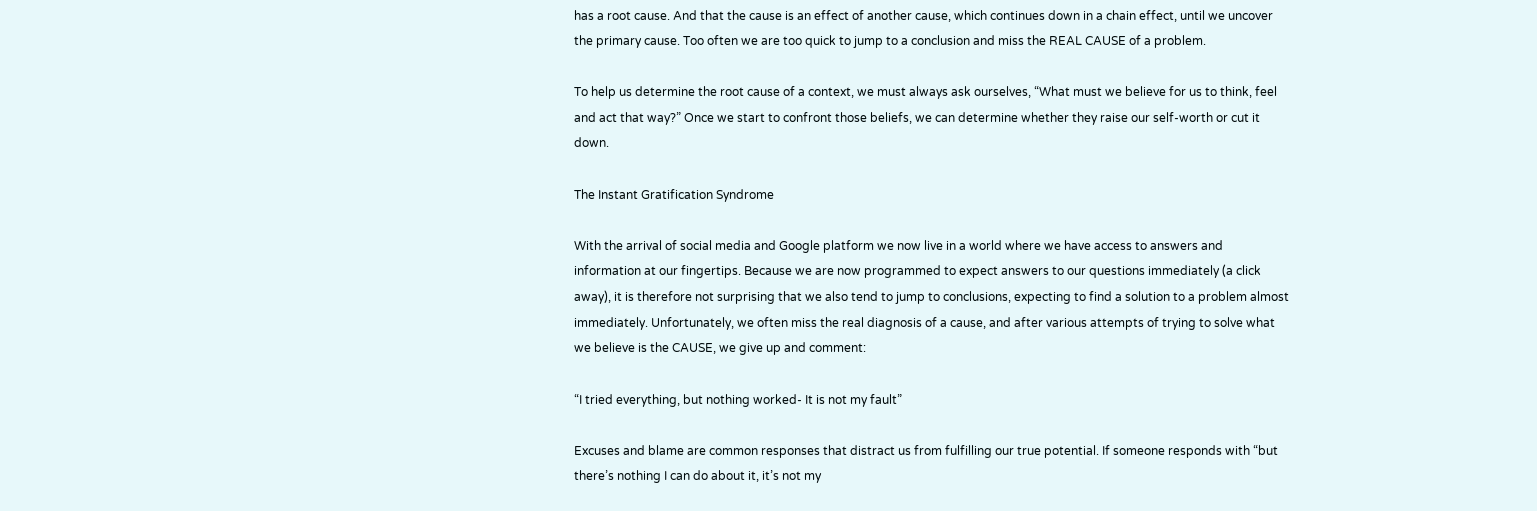has a root cause. And that the cause is an effect of another cause, which continues down in a chain effect, until we uncover the primary cause. Too often we are too quick to jump to a conclusion and miss the REAL CAUSE of a problem.

To help us determine the root cause of a context, we must always ask ourselves, “What must we believe for us to think, feel and act that way?” Once we start to confront those beliefs, we can determine whether they raise our self-worth or cut it down.

The Instant Gratification Syndrome

With the arrival of social media and Google platform we now live in a world where we have access to answers and information at our fingertips. Because we are now programmed to expect answers to our questions immediately (a click away), it is therefore not surprising that we also tend to jump to conclusions, expecting to find a solution to a problem almost immediately. Unfortunately, we often miss the real diagnosis of a cause, and after various attempts of trying to solve what we believe is the CAUSE, we give up and comment:

“I tried everything, but nothing worked- It is not my fault”

Excuses and blame are common responses that distract us from fulfilling our true potential. If someone responds with “but there’s nothing I can do about it, it’s not my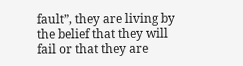fault”, they are living by the belief that they will fail or that they are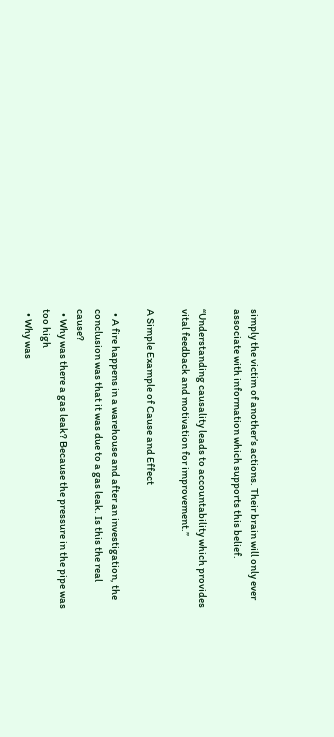simply the victim of another’s actions. Their brain will only ever associate with information which supports this belief.

“Understanding causality leads to accountability which provides vital feedback and motivation for improvement.”

A Simple Example of Cause and Effect

  • A fire happens in a warehouse and after an investigation, the conclusion was that it was due to a gas leak. Is this the real cause?
  • Why was there a gas leak? Because the pressure in the pipe was too high
  • Why was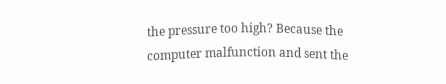the pressure too high? Because the computer malfunction and sent the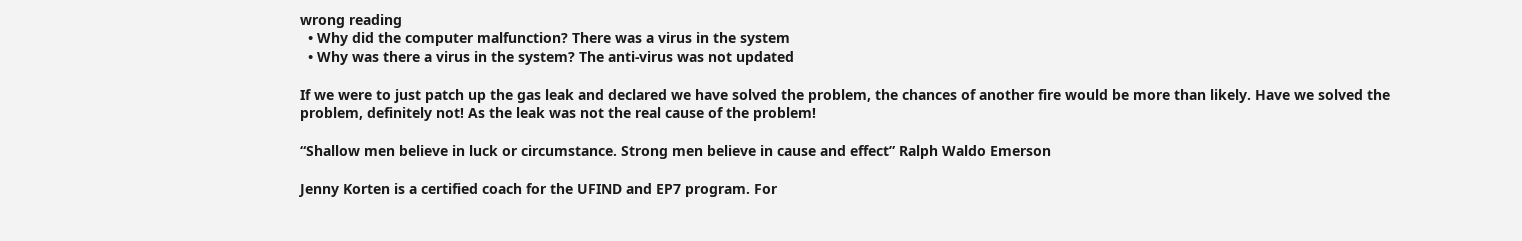wrong reading
  • Why did the computer malfunction? There was a virus in the system
  • Why was there a virus in the system? The anti-virus was not updated

If we were to just patch up the gas leak and declared we have solved the problem, the chances of another fire would be more than likely. Have we solved the problem, definitely not! As the leak was not the real cause of the problem!

“Shallow men believe in luck or circumstance. Strong men believe in cause and effect” Ralph Waldo Emerson

Jenny Korten is a certified coach for the UFIND and EP7 program. For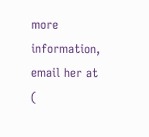more information, email her at (